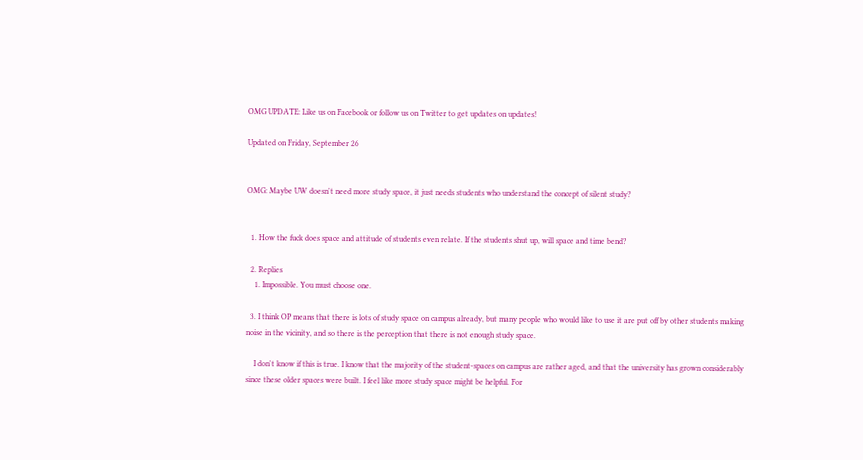OMG UPDATE: Like us on Facebook or follow us on Twitter to get updates on updates!

Updated on Friday, September 26


OMG: Maybe UW doesn't need more study space, it just needs students who understand the concept of silent study?


  1. How the fuck does space and attitude of students even relate. If the students shut up, will space and time bend?

  2. Replies
    1. Impossible. You must choose one.

  3. I think OP means that there is lots of study space on campus already, but many people who would like to use it are put off by other students making noise in the vicinity, and so there is the perception that there is not enough study space.

    I don't know if this is true. I know that the majority of the student-spaces on campus are rather aged, and that the university has grown considerably since these older spaces were built. I feel like more study space might be helpful. For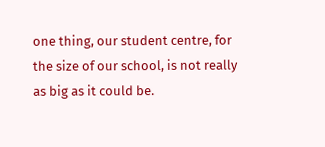one thing, our student centre, for the size of our school, is not really as big as it could be.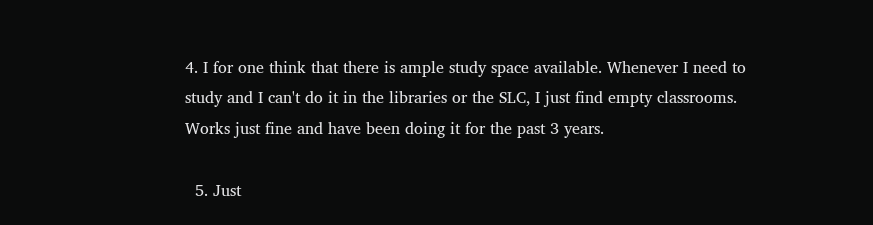4. I for one think that there is ample study space available. Whenever I need to study and I can't do it in the libraries or the SLC, I just find empty classrooms. Works just fine and have been doing it for the past 3 years.

  5. Just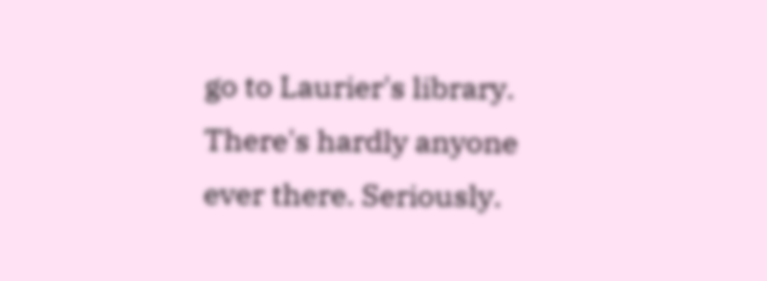go to Laurier's library. There's hardly anyone ever there. Seriously.